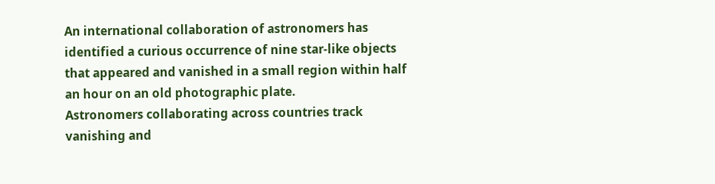An international collaboration of astronomers has identified a curious occurrence of nine star-like objects that appeared and vanished in a small region within half an hour on an old photographic plate.
Astronomers collaborating across countries track vanishing and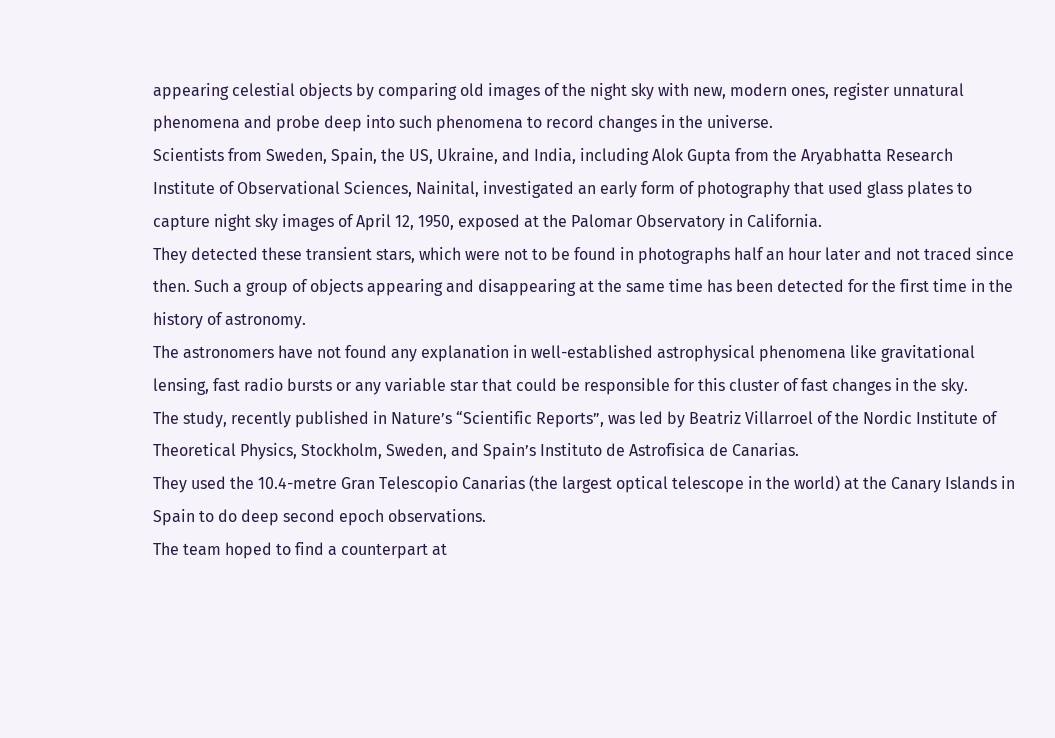appearing celestial objects by comparing old images of the night sky with new, modern ones, register unnatural phenomena and probe deep into such phenomena to record changes in the universe.
Scientists from Sweden, Spain, the US, Ukraine, and India, including Alok Gupta from the Aryabhatta Research Institute of Observational Sciences, Nainital, investigated an early form of photography that used glass plates to capture night sky images of April 12, 1950, exposed at the Palomar Observatory in California.
They detected these transient stars, which were not to be found in photographs half an hour later and not traced since then. Such a group of objects appearing and disappearing at the same time has been detected for the first time in the history of astronomy.
The astronomers have not found any explanation in well-established astrophysical phenomena like gravitational lensing, fast radio bursts or any variable star that could be responsible for this cluster of fast changes in the sky.
The study, recently published in Nature’s “Scientific Reports”, was led by Beatriz Villarroel of the Nordic Institute of Theoretical Physics, Stockholm, Sweden, and Spain’s Instituto de Astrofisica de Canarias.
They used the 10.4-metre Gran Telescopio Canarias (the largest optical telescope in the world) at the Canary Islands in Spain to do deep second epoch observations.
The team hoped to find a counterpart at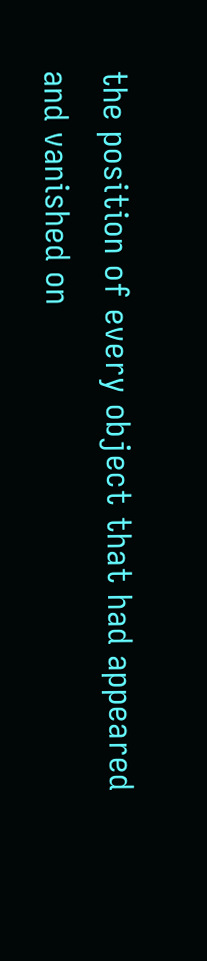the position of every object that had appeared and vanished on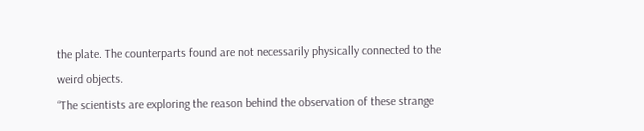the plate. The counterparts found are not necessarily physically connected to the weird objects.
“The scientists are exploring the reason behind the observation of these strange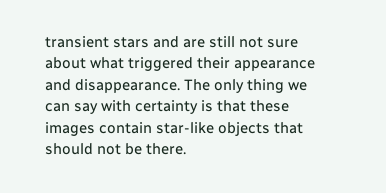transient stars and are still not sure about what triggered their appearance and disappearance. The only thing we can say with certainty is that these images contain star-like objects that should not be there.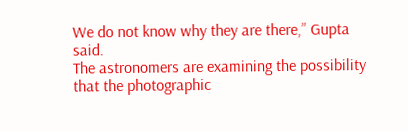We do not know why they are there,” Gupta said.
The astronomers are examining the possibility that the photographic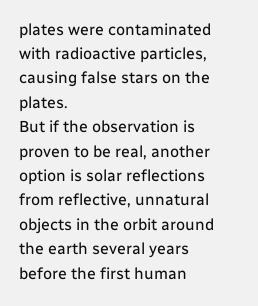plates were contaminated with radioactive particles, causing false stars on the plates.
But if the observation is proven to be real, another option is solar reflections from reflective, unnatural objects in the orbit around the earth several years before the first human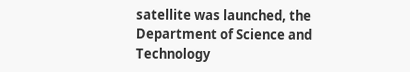satellite was launched, the Department of Science and Technology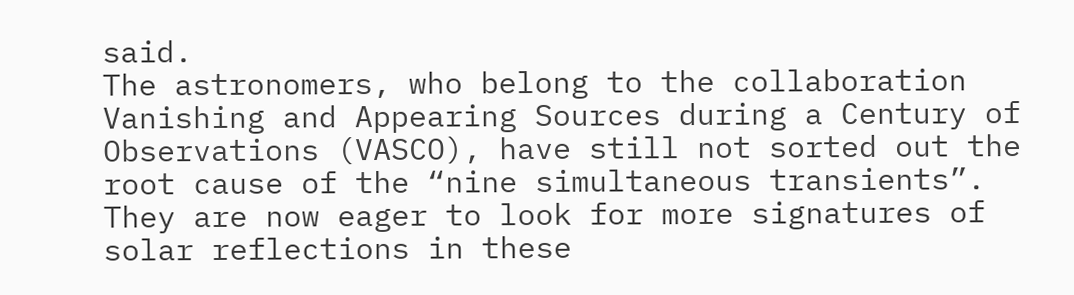said.
The astronomers, who belong to the collaboration Vanishing and Appearing Sources during a Century of Observations (VASCO), have still not sorted out the root cause of the “nine simultaneous transients”.
They are now eager to look for more signatures of solar reflections in these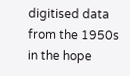digitised data from the 1950s in the hope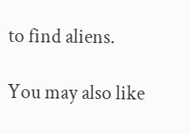to find aliens.

You may also like